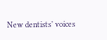New dentists’ voices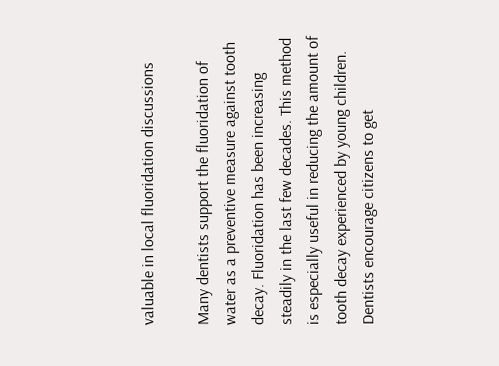valuable in local fluoridation discussions

Many dentists support the fluoridation of water as a preventive measure against tooth decay. Fluoridation has been increasing steadily in the last few decades. This method is especially useful in reducing the amount of tooth decay experienced by young children. Dentists encourage citizens to get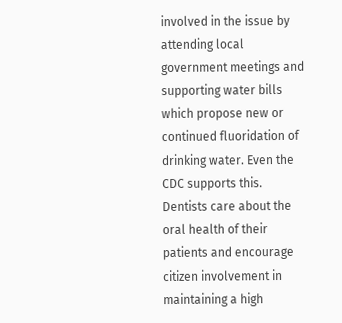involved in the issue by attending local government meetings and supporting water bills which propose new or continued fluoridation of drinking water. Even the CDC supports this. Dentists care about the oral health of their patients and encourage citizen involvement in maintaining a high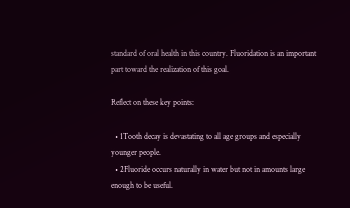standard of oral health in this country. Fluoridation is an important part toward the realization of this goal.

Reflect on these key points:

  • 1Tooth decay is devastating to all age groups and especially younger people.
  • 2Fluoride occurs naturally in water but not in amounts large enough to be useful.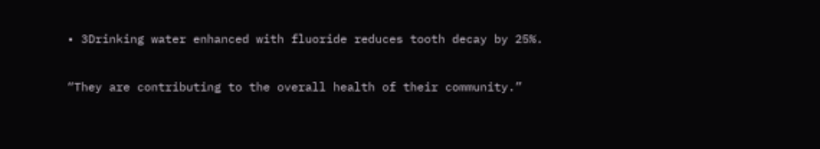• 3Drinking water enhanced with fluoride reduces tooth decay by 25%.

“They are contributing to the overall health of their community.”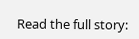Read the full story: